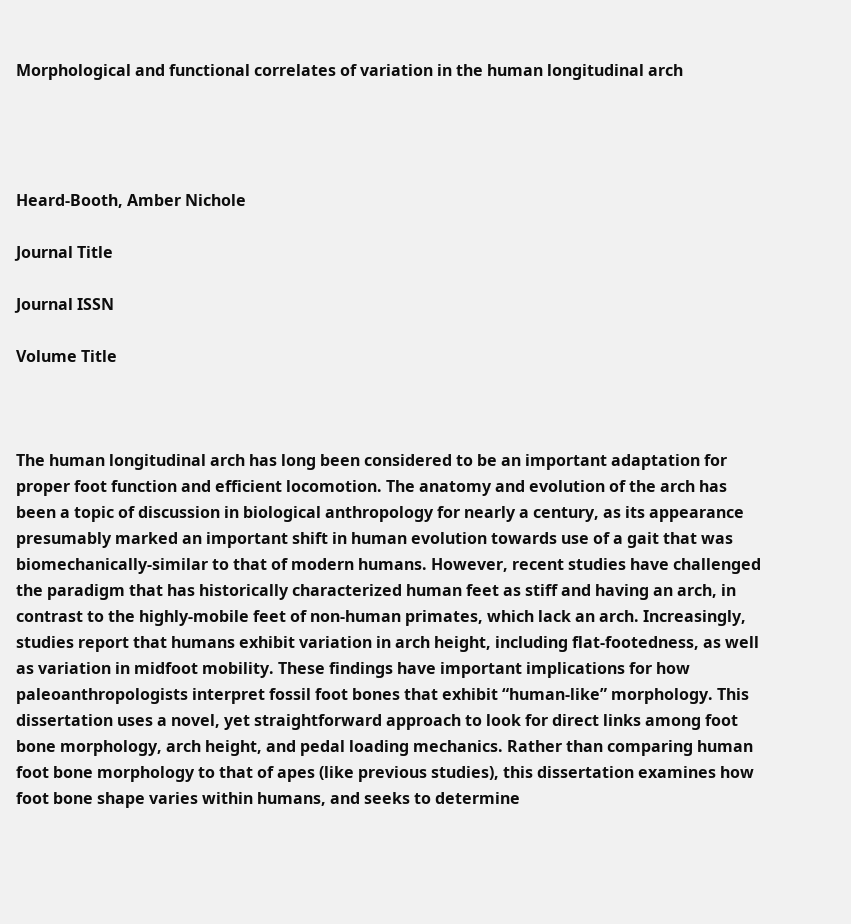Morphological and functional correlates of variation in the human longitudinal arch




Heard-Booth, Amber Nichole

Journal Title

Journal ISSN

Volume Title



The human longitudinal arch has long been considered to be an important adaptation for proper foot function and efficient locomotion. The anatomy and evolution of the arch has been a topic of discussion in biological anthropology for nearly a century, as its appearance presumably marked an important shift in human evolution towards use of a gait that was biomechanically-similar to that of modern humans. However, recent studies have challenged the paradigm that has historically characterized human feet as stiff and having an arch, in contrast to the highly-mobile feet of non-human primates, which lack an arch. Increasingly, studies report that humans exhibit variation in arch height, including flat-footedness, as well as variation in midfoot mobility. These findings have important implications for how paleoanthropologists interpret fossil foot bones that exhibit “human-like” morphology. This dissertation uses a novel, yet straightforward approach to look for direct links among foot bone morphology, arch height, and pedal loading mechanics. Rather than comparing human foot bone morphology to that of apes (like previous studies), this dissertation examines how foot bone shape varies within humans, and seeks to determine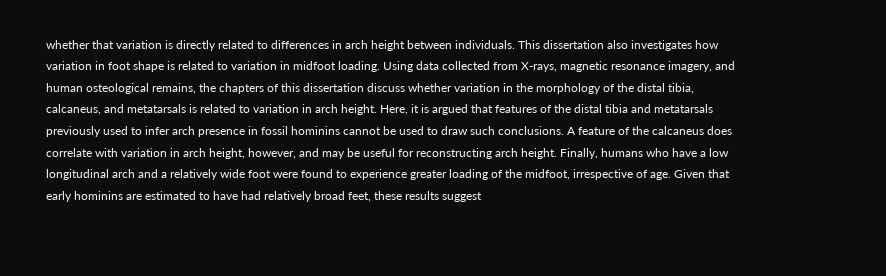whether that variation is directly related to differences in arch height between individuals. This dissertation also investigates how variation in foot shape is related to variation in midfoot loading. Using data collected from X-rays, magnetic resonance imagery, and human osteological remains, the chapters of this dissertation discuss whether variation in the morphology of the distal tibia, calcaneus, and metatarsals is related to variation in arch height. Here, it is argued that features of the distal tibia and metatarsals previously used to infer arch presence in fossil hominins cannot be used to draw such conclusions. A feature of the calcaneus does correlate with variation in arch height, however, and may be useful for reconstructing arch height. Finally, humans who have a low longitudinal arch and a relatively wide foot were found to experience greater loading of the midfoot, irrespective of age. Given that early hominins are estimated to have had relatively broad feet, these results suggest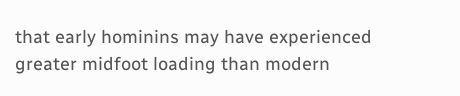that early hominins may have experienced greater midfoot loading than modern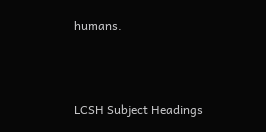humans.



LCSH Subject Headings